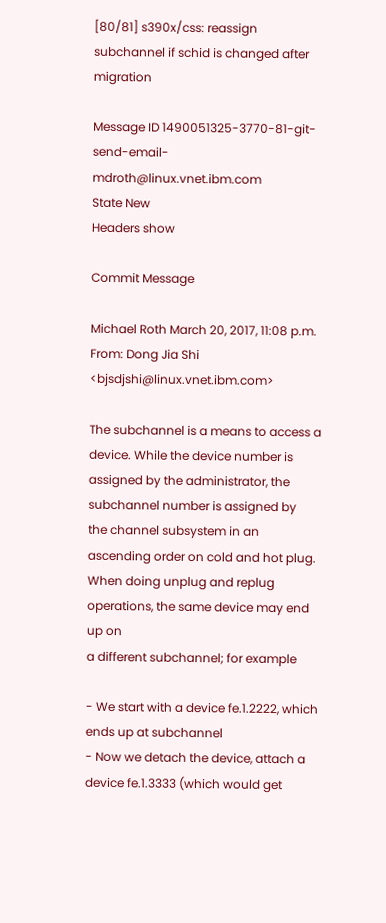[80/81] s390x/css: reassign subchannel if schid is changed after migration

Message ID 1490051325-3770-81-git-send-email-mdroth@linux.vnet.ibm.com
State New
Headers show

Commit Message

Michael Roth March 20, 2017, 11:08 p.m.
From: Dong Jia Shi <bjsdjshi@linux.vnet.ibm.com>

The subchannel is a means to access a device. While the device number is
assigned by the administrator, the subchannel number is assigned by
the channel subsystem in an ascending order on cold and hot plug.
When doing unplug and replug operations, the same device may end up on
a different subchannel; for example

- We start with a device fe.1.2222, which ends up at subchannel
- Now we detach the device, attach a device fe.1.3333 (which would get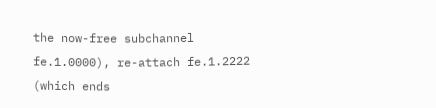the now-free subchannel fe.1.0000), re-attach fe.1.2222 (which ends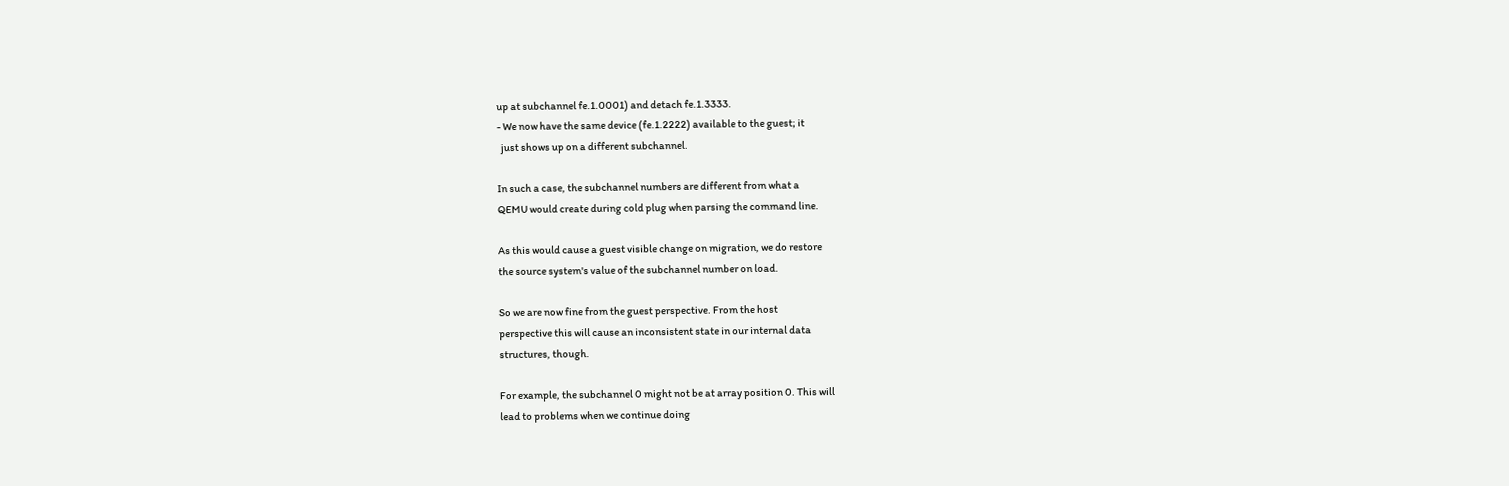up at subchannel fe.1.0001) and detach fe.1.3333.
- We now have the same device (fe.1.2222) available to the guest; it
  just shows up on a different subchannel.

In such a case, the subchannel numbers are different from what a
QEMU would create during cold plug when parsing the command line.

As this would cause a guest visible change on migration, we do restore
the source system's value of the subchannel number on load.

So we are now fine from the guest perspective. From the host
perspective this will cause an inconsistent state in our internal data
structures, though.

For example, the subchannel 0 might not be at array position 0. This will
lead to problems when we continue doing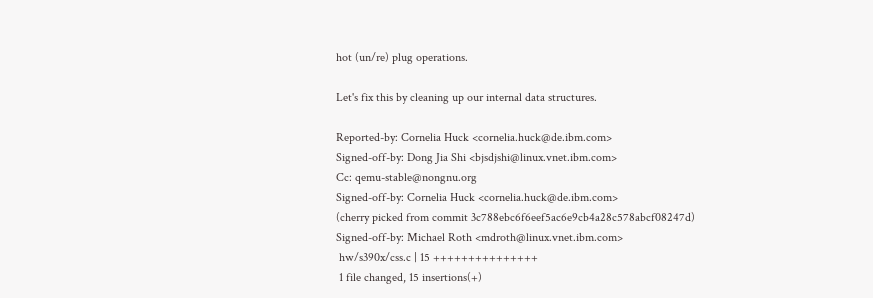hot (un/re) plug operations.

Let's fix this by cleaning up our internal data structures.

Reported-by: Cornelia Huck <cornelia.huck@de.ibm.com>
Signed-off-by: Dong Jia Shi <bjsdjshi@linux.vnet.ibm.com>
Cc: qemu-stable@nongnu.org
Signed-off-by: Cornelia Huck <cornelia.huck@de.ibm.com>
(cherry picked from commit 3c788ebc6f6eef5ac6e9cb4a28c578abcf08247d)
Signed-off-by: Michael Roth <mdroth@linux.vnet.ibm.com>
 hw/s390x/css.c | 15 +++++++++++++++
 1 file changed, 15 insertions(+)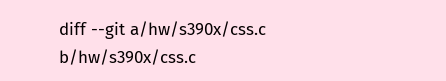diff --git a/hw/s390x/css.c b/hw/s390x/css.c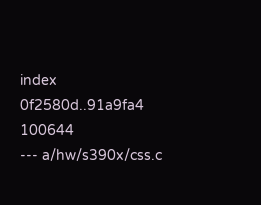index 0f2580d..91a9fa4 100644
--- a/hw/s390x/css.c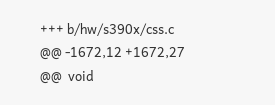+++ b/hw/s390x/css.c
@@ -1672,12 +1672,27 @@  void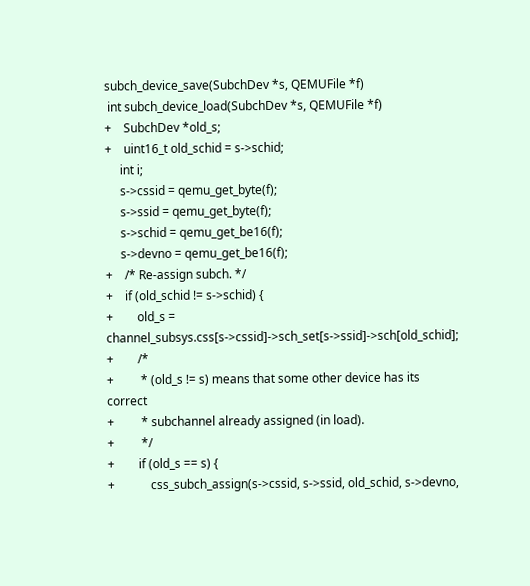subch_device_save(SubchDev *s, QEMUFile *f)
 int subch_device_load(SubchDev *s, QEMUFile *f)
+    SubchDev *old_s;
+    uint16_t old_schid = s->schid;
     int i;
     s->cssid = qemu_get_byte(f);
     s->ssid = qemu_get_byte(f);
     s->schid = qemu_get_be16(f);
     s->devno = qemu_get_be16(f);
+    /* Re-assign subch. */
+    if (old_schid != s->schid) {
+        old_s = channel_subsys.css[s->cssid]->sch_set[s->ssid]->sch[old_schid];
+        /*
+         * (old_s != s) means that some other device has its correct
+         * subchannel already assigned (in load).
+         */
+        if (old_s == s) {
+            css_subch_assign(s->cssid, s->ssid, old_schid, s->devno,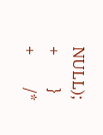NULL);
+        }
+        /*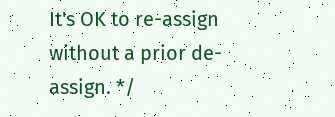It's OK to re-assign without a prior de-assign. */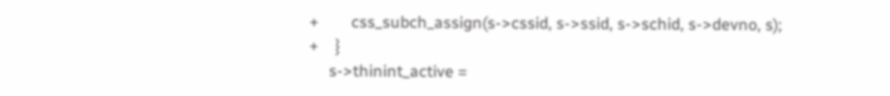+        css_subch_assign(s->cssid, s->ssid, s->schid, s->devno, s);
+    }
     s->thinint_active =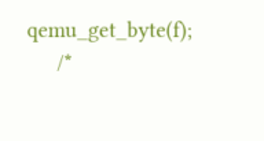qemu_get_byte(f);
     /*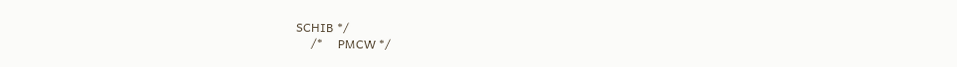SCHIB */
     /*     PMCW */